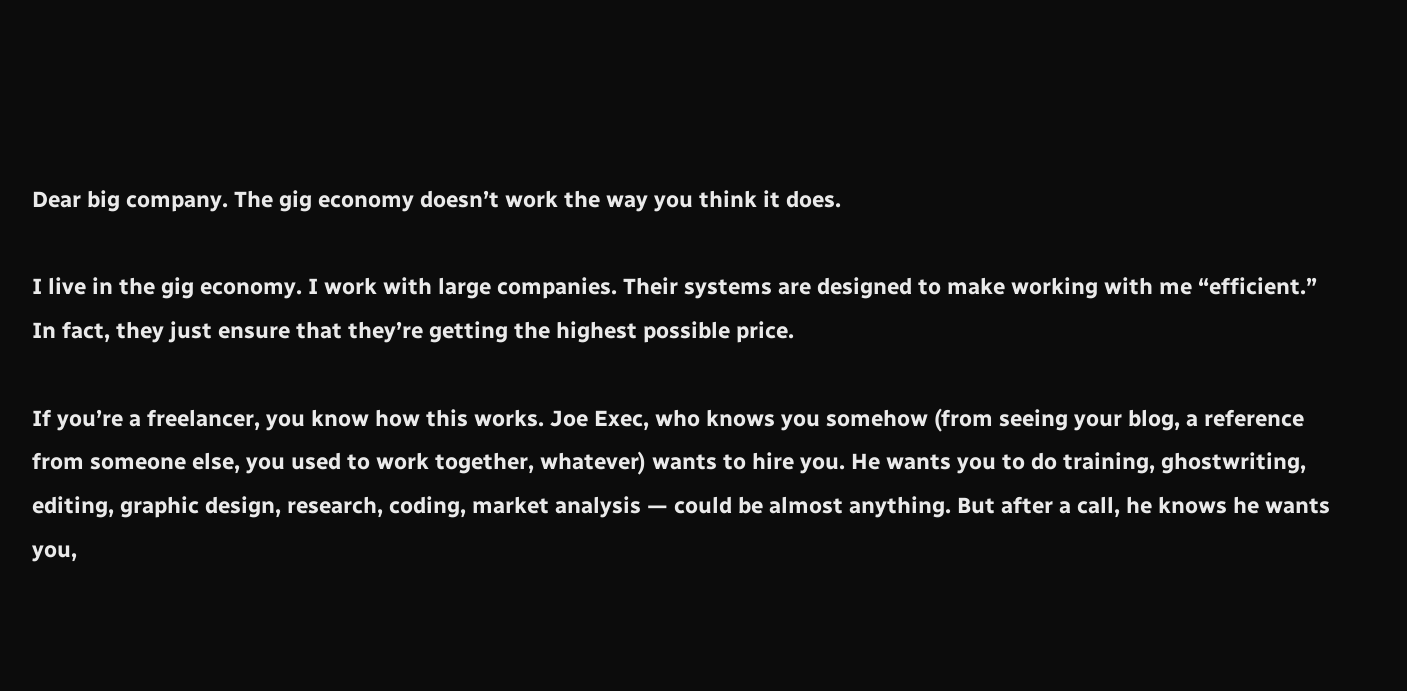Dear big company. The gig economy doesn’t work the way you think it does.

I live in the gig economy. I work with large companies. Their systems are designed to make working with me “efficient.” In fact, they just ensure that they’re getting the highest possible price.

If you’re a freelancer, you know how this works. Joe Exec, who knows you somehow (from seeing your blog, a reference from someone else, you used to work together, whatever) wants to hire you. He wants you to do training, ghostwriting, editing, graphic design, research, coding, market analysis — could be almost anything. But after a call, he knows he wants you,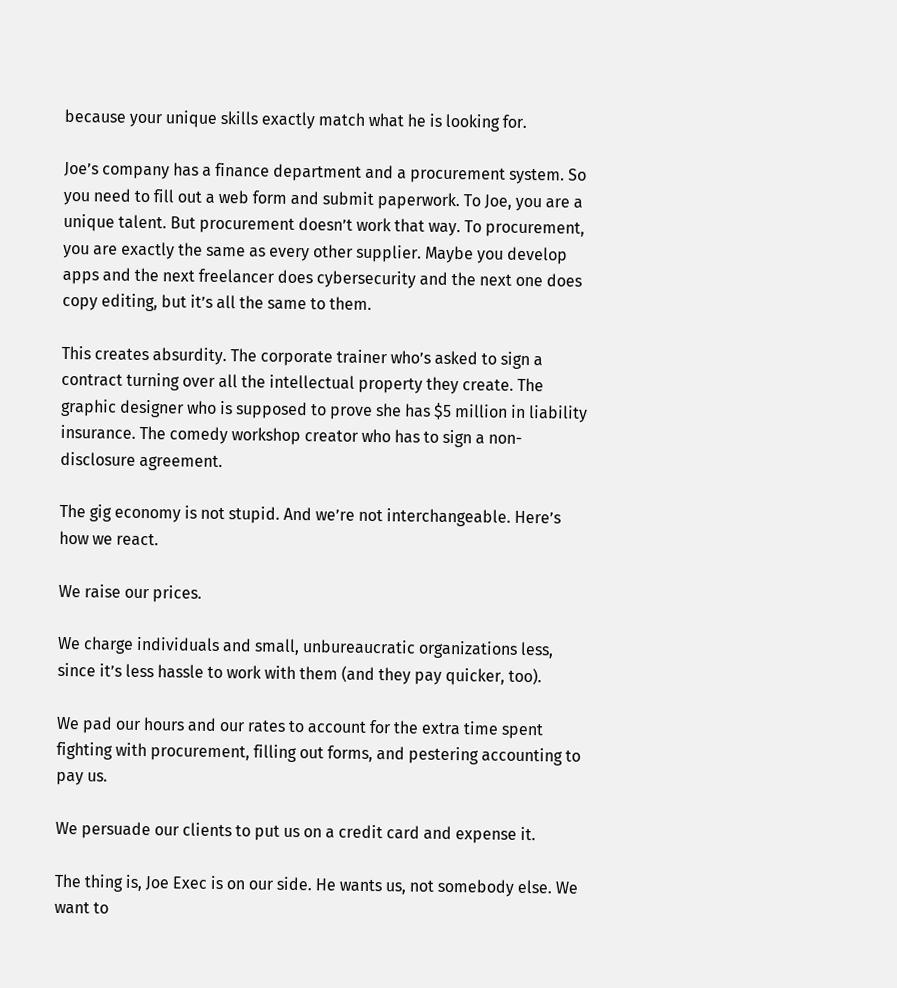because your unique skills exactly match what he is looking for.

Joe’s company has a finance department and a procurement system. So you need to fill out a web form and submit paperwork. To Joe, you are a unique talent. But procurement doesn’t work that way. To procurement, you are exactly the same as every other supplier. Maybe you develop apps and the next freelancer does cybersecurity and the next one does copy editing, but it’s all the same to them.

This creates absurdity. The corporate trainer who’s asked to sign a contract turning over all the intellectual property they create. The graphic designer who is supposed to prove she has $5 million in liability insurance. The comedy workshop creator who has to sign a non-disclosure agreement.

The gig economy is not stupid. And we’re not interchangeable. Here’s how we react.

We raise our prices.

We charge individuals and small, unbureaucratic organizations less, since it’s less hassle to work with them (and they pay quicker, too).

We pad our hours and our rates to account for the extra time spent fighting with procurement, filling out forms, and pestering accounting to pay us.

We persuade our clients to put us on a credit card and expense it.

The thing is, Joe Exec is on our side. He wants us, not somebody else. We want to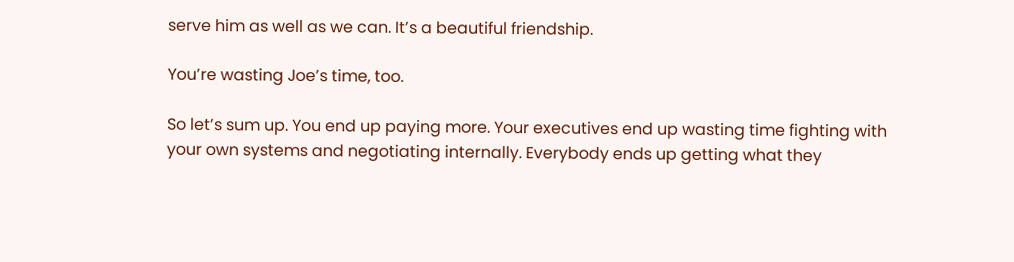serve him as well as we can. It’s a beautiful friendship.

You’re wasting Joe’s time, too.

So let’s sum up. You end up paying more. Your executives end up wasting time fighting with your own systems and negotiating internally. Everybody ends up getting what they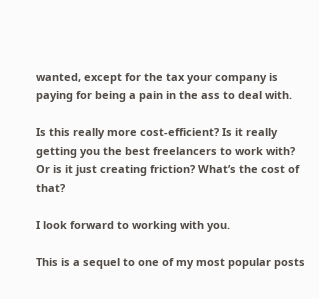wanted, except for the tax your company is paying for being a pain in the ass to deal with.

Is this really more cost-efficient? Is it really getting you the best freelancers to work with? Or is it just creating friction? What’s the cost of that?

I look forward to working with you.

This is a sequel to one of my most popular posts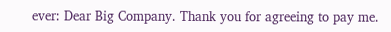ever: Dear Big Company. Thank you for agreeing to pay me.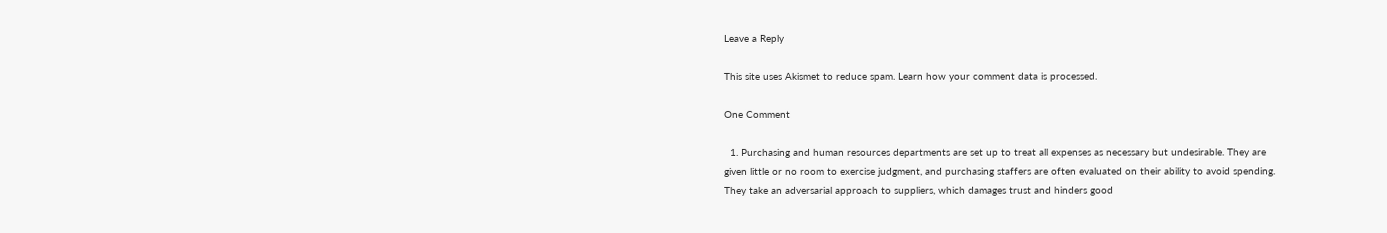Leave a Reply

This site uses Akismet to reduce spam. Learn how your comment data is processed.

One Comment

  1. Purchasing and human resources departments are set up to treat all expenses as necessary but undesirable. They are given little or no room to exercise judgment, and purchasing staffers are often evaluated on their ability to avoid spending. They take an adversarial approach to suppliers, which damages trust and hinders good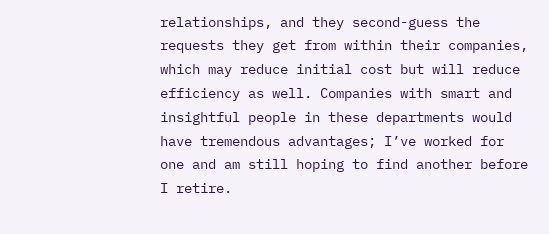relationships, and they second-guess the requests they get from within their companies, which may reduce initial cost but will reduce efficiency as well. Companies with smart and insightful people in these departments would have tremendous advantages; I’ve worked for one and am still hoping to find another before I retire.